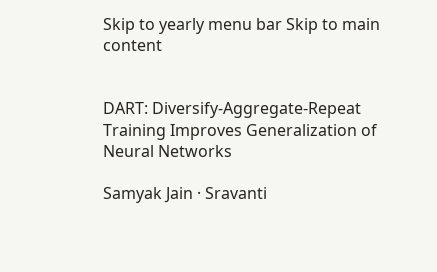Skip to yearly menu bar Skip to main content


DART: Diversify-Aggregate-Repeat Training Improves Generalization of Neural Networks

Samyak Jain · Sravanti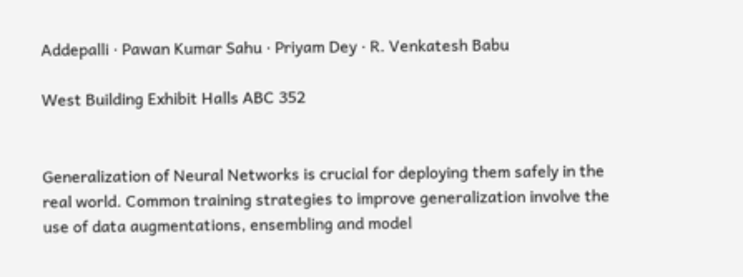Addepalli · Pawan Kumar Sahu · Priyam Dey · R. Venkatesh Babu

West Building Exhibit Halls ABC 352


Generalization of Neural Networks is crucial for deploying them safely in the real world. Common training strategies to improve generalization involve the use of data augmentations, ensembling and model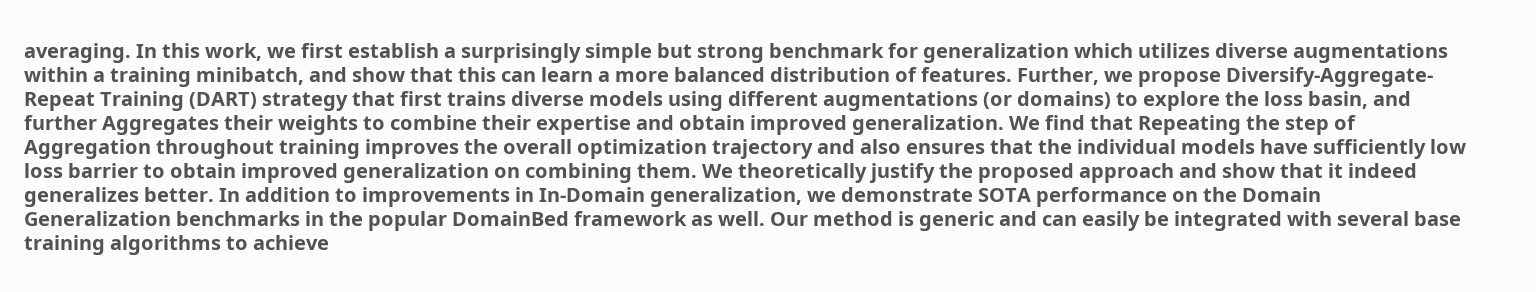averaging. In this work, we first establish a surprisingly simple but strong benchmark for generalization which utilizes diverse augmentations within a training minibatch, and show that this can learn a more balanced distribution of features. Further, we propose Diversify-Aggregate-Repeat Training (DART) strategy that first trains diverse models using different augmentations (or domains) to explore the loss basin, and further Aggregates their weights to combine their expertise and obtain improved generalization. We find that Repeating the step of Aggregation throughout training improves the overall optimization trajectory and also ensures that the individual models have sufficiently low loss barrier to obtain improved generalization on combining them. We theoretically justify the proposed approach and show that it indeed generalizes better. In addition to improvements in In-Domain generalization, we demonstrate SOTA performance on the Domain Generalization benchmarks in the popular DomainBed framework as well. Our method is generic and can easily be integrated with several base training algorithms to achieve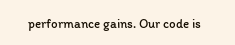performance gains. Our code is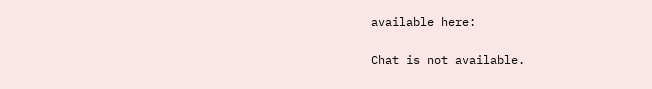available here:

Chat is not available.